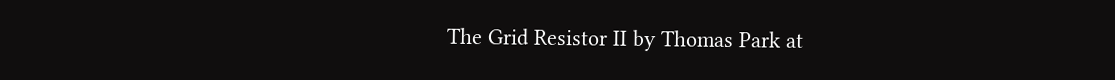The Grid Resistor II by Thomas Park at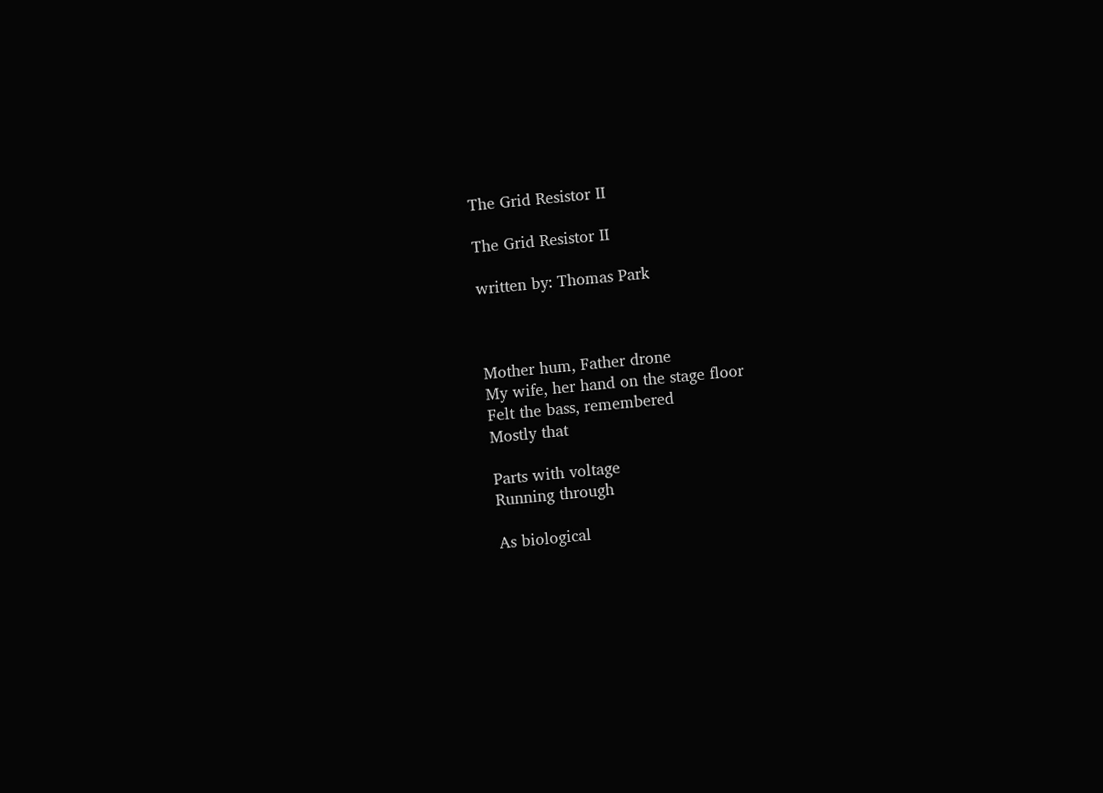The Grid Resistor II

The Grid Resistor II

written by: Thomas Park



Mother hum, Father drone
My wife, her hand on the stage floor
Felt the bass, remembered
Mostly that

Parts with voltage
Running through

As biological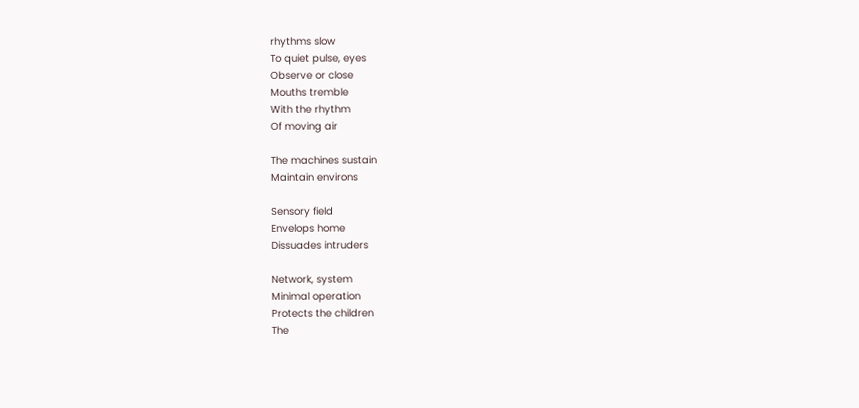rhythms slow
To quiet pulse, eyes
Observe or close
Mouths tremble
With the rhythm
Of moving air

The machines sustain
Maintain environs

Sensory field
Envelops home
Dissuades intruders

Network, system
Minimal operation
Protects the children
The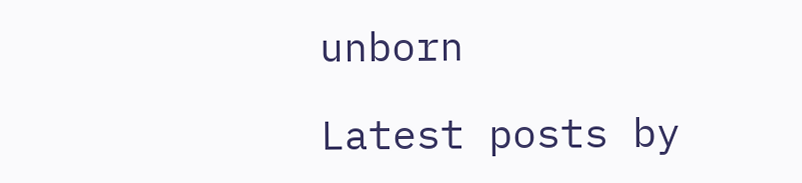unborn

Latest posts by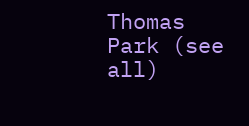Thomas Park (see all)